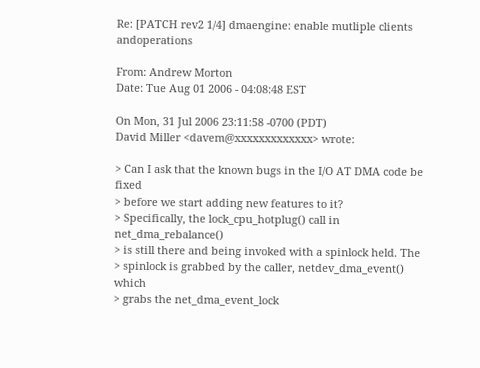Re: [PATCH rev2 1/4] dmaengine: enable mutliple clients andoperations

From: Andrew Morton
Date: Tue Aug 01 2006 - 04:08:48 EST

On Mon, 31 Jul 2006 23:11:58 -0700 (PDT)
David Miller <davem@xxxxxxxxxxxxx> wrote:

> Can I ask that the known bugs in the I/O AT DMA code be fixed
> before we start adding new features to it?
> Specifically, the lock_cpu_hotplug() call in net_dma_rebalance()
> is still there and being invoked with a spinlock held. The
> spinlock is grabbed by the caller, netdev_dma_event() which
> grabs the net_dma_event_lock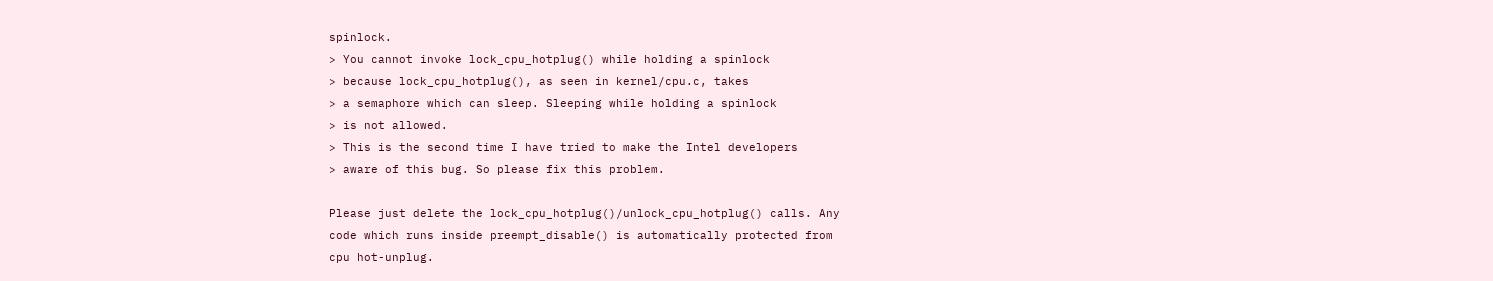spinlock.
> You cannot invoke lock_cpu_hotplug() while holding a spinlock
> because lock_cpu_hotplug(), as seen in kernel/cpu.c, takes
> a semaphore which can sleep. Sleeping while holding a spinlock
> is not allowed.
> This is the second time I have tried to make the Intel developers
> aware of this bug. So please fix this problem.

Please just delete the lock_cpu_hotplug()/unlock_cpu_hotplug() calls. Any
code which runs inside preempt_disable() is automatically protected from
cpu hot-unplug.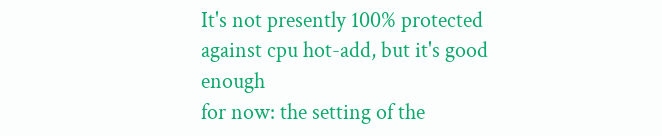It's not presently 100% protected against cpu hot-add, but it's good enough
for now: the setting of the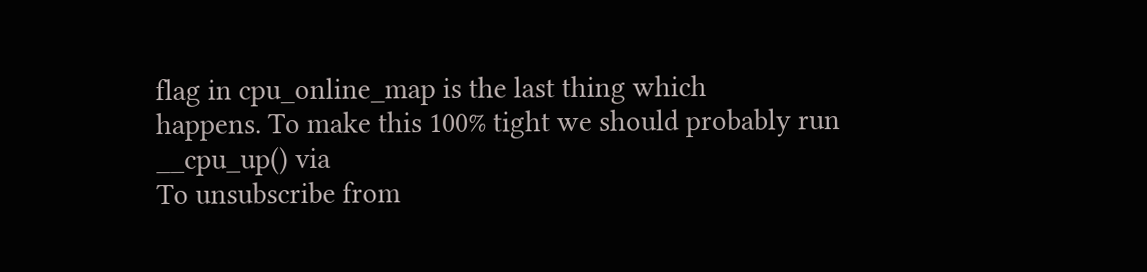flag in cpu_online_map is the last thing which
happens. To make this 100% tight we should probably run __cpu_up() via
To unsubscribe from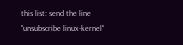this list: send the line "unsubscribe linux-kernel"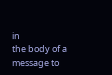in
the body of a message to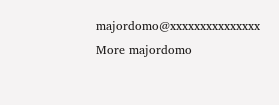majordomo@xxxxxxxxxxxxxxx
More majordomo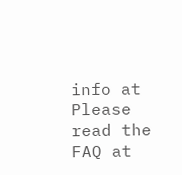info at
Please read the FAQ at